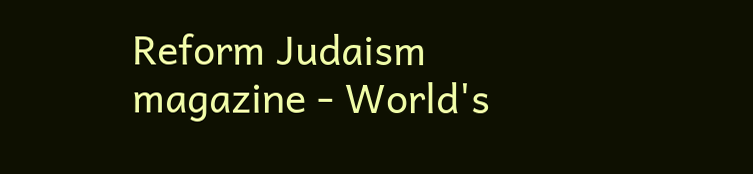Reform Judaism magazine - World's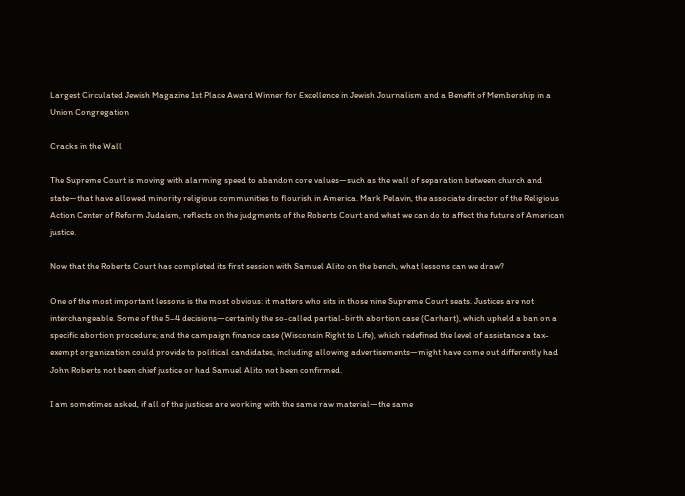Largest Circulated Jewish Magazine 1st Place Award Winner for Excellence in Jewish Journalism and a Benefit of Membership in a Union Congregation

Cracks in the Wall

The Supreme Court is moving with alarming speed to abandon core values—such as the wall of separation between church and state—that have allowed minority religious communities to flourish in America. Mark Pelavin, the associate director of the Religious Action Center of Reform Judaism, reflects on the judgments of the Roberts Court and what we can do to affect the future of American justice.

Now that the Roberts Court has completed its first session with Samuel Alito on the bench, what lessons can we draw?

One of the most important lessons is the most obvious: it matters who sits in those nine Supreme Court seats. Justices are not interchangeable. Some of the 5–4 decisions—certainly the so-called partial-birth abortion case (Carhart), which upheld a ban on a specific abortion procedure; and the campaign finance case (Wisconsin Right to Life), which redefined the level of assistance a tax-exempt organization could provide to political candidates, including allowing advertisements—might have come out differently had John Roberts not been chief justice or had Samuel Alito not been confirmed.

I am sometimes asked, if all of the justices are working with the same raw material—the same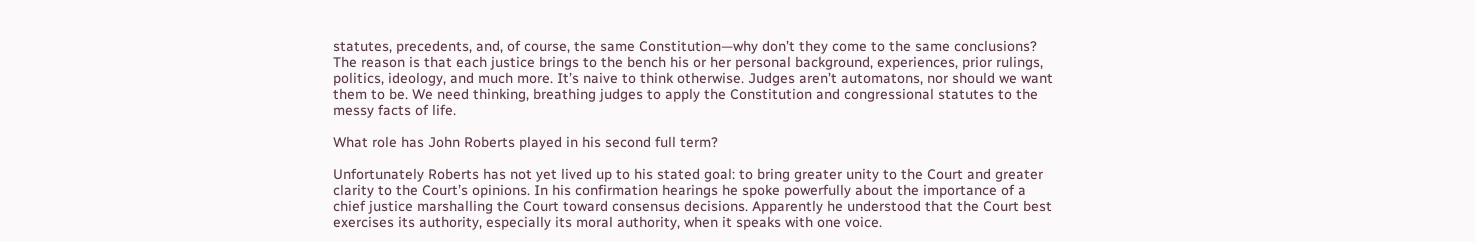statutes, precedents, and, of course, the same Constitution—why don’t they come to the same conclusions? The reason is that each justice brings to the bench his or her personal background, experiences, prior rulings, politics, ideology, and much more. It’s naive to think otherwise. Judges aren’t automatons, nor should we want them to be. We need thinking, breathing judges to apply the Constitution and congressional statutes to the messy facts of life.

What role has John Roberts played in his second full term?

Unfortunately Roberts has not yet lived up to his stated goal: to bring greater unity to the Court and greater clarity to the Court’s opinions. In his confirmation hearings he spoke powerfully about the importance of a chief justice marshalling the Court toward consensus decisions. Apparently he understood that the Court best exercises its authority, especially its moral authority, when it speaks with one voice.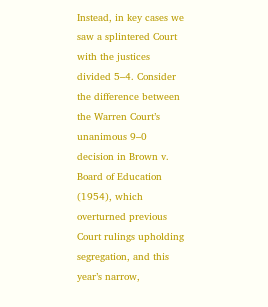Instead, in key cases we saw a splintered Court with the justices divided 5–4. Consider the difference between the Warren Court’s unanimous 9–0 decision in Brown v. Board of Education (1954), which overturned previous Court rulings upholding segregation, and this year’s narrow,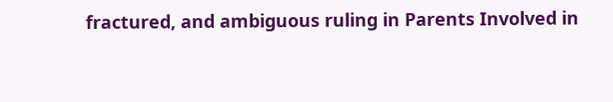fractured, and ambiguous ruling in Parents Involved in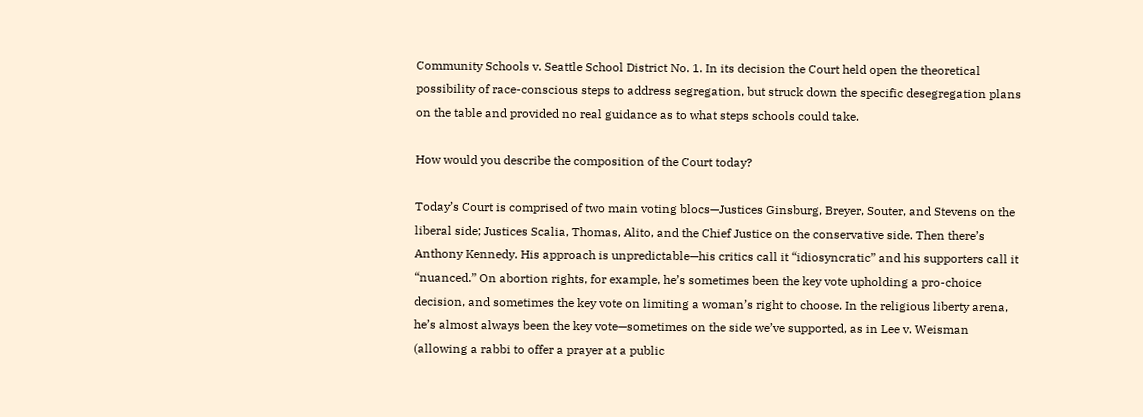Community Schools v. Seattle School District No. 1. In its decision the Court held open the theoretical possibility of race-conscious steps to address segregation, but struck down the specific desegregation plans on the table and provided no real guidance as to what steps schools could take.

How would you describe the composition of the Court today?

Today’s Court is comprised of two main voting blocs—Justices Ginsburg, Breyer, Souter, and Stevens on the liberal side; Justices Scalia, Thomas, Alito, and the Chief Justice on the conservative side. Then there’s Anthony Kennedy. His approach is unpredictable—his critics call it “idiosyncratic” and his supporters call it “nuanced.” On abortion rights, for example, he’s sometimes been the key vote upholding a pro-choice decision, and sometimes the key vote on limiting a woman’s right to choose. In the religious liberty arena, he’s almost always been the key vote—sometimes on the side we’ve supported, as in Lee v. Weisman (allowing a rabbi to offer a prayer at a public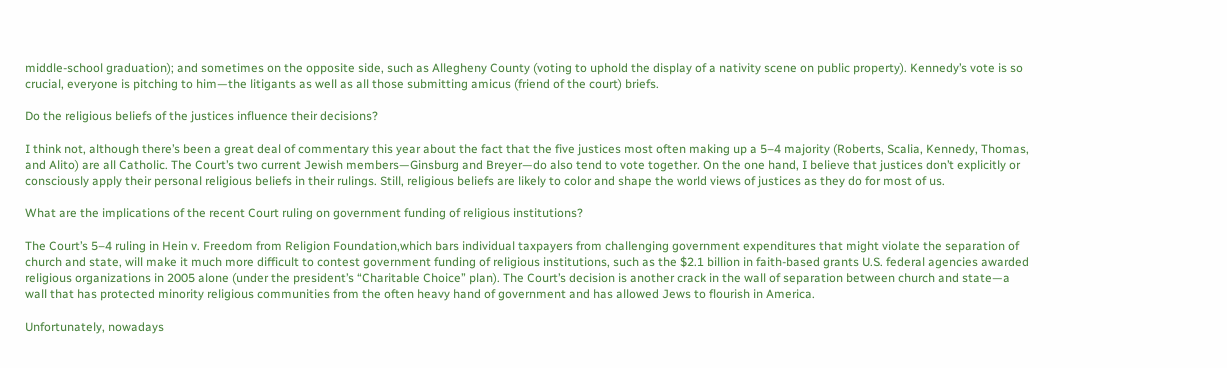middle-school graduation); and sometimes on the opposite side, such as Allegheny County (voting to uphold the display of a nativity scene on public property). Kennedy’s vote is so crucial, everyone is pitching to him—the litigants as well as all those submitting amicus (friend of the court) briefs.

Do the religious beliefs of the justices influence their decisions?

I think not, although there’s been a great deal of commentary this year about the fact that the five justices most often making up a 5–4 majority (Roberts, Scalia, Kennedy, Thomas, and Alito) are all Catholic. The Court’s two current Jewish members—Ginsburg and Breyer—do also tend to vote together. On the one hand, I believe that justices don’t explicitly or consciously apply their personal religious beliefs in their rulings. Still, religious beliefs are likely to color and shape the world views of justices as they do for most of us.

What are the implications of the recent Court ruling on government funding of religious institutions?

The Court’s 5–4 ruling in Hein v. Freedom from Religion Foundation,which bars individual taxpayers from challenging government expenditures that might violate the separation of church and state, will make it much more difficult to contest government funding of religious institutions, such as the $2.1 billion in faith-based grants U.S. federal agencies awarded religious organizations in 2005 alone (under the president’s “Charitable Choice” plan). The Court’s decision is another crack in the wall of separation between church and state—a wall that has protected minority religious communities from the often heavy hand of government and has allowed Jews to flourish in America.

Unfortunately, nowadays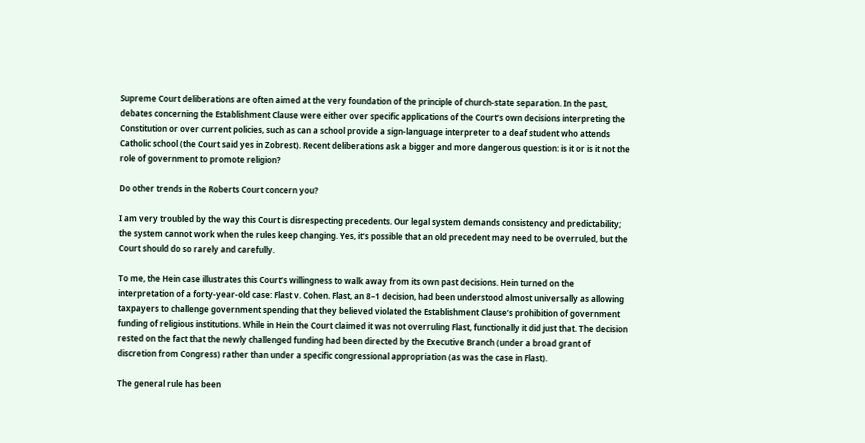Supreme Court deliberations are often aimed at the very foundation of the principle of church-state separation. In the past, debates concerning the Establishment Clause were either over specific applications of the Court’s own decisions interpreting the Constitution or over current policies, such as can a school provide a sign-language interpreter to a deaf student who attends Catholic school (the Court said yes in Zobrest). Recent deliberations ask a bigger and more dangerous question: is it or is it not the role of government to promote religion?

Do other trends in the Roberts Court concern you?

I am very troubled by the way this Court is disrespecting precedents. Our legal system demands consistency and predictability; the system cannot work when the rules keep changing. Yes, it’s possible that an old precedent may need to be overruled, but the Court should do so rarely and carefully.

To me, the Hein case illustrates this Court’s willingness to walk away from its own past decisions. Hein turned on the interpretation of a forty-year-old case: Flast v. Cohen. Flast, an 8–1 decision, had been understood almost universally as allowing taxpayers to challenge government spending that they believed violated the Establishment Clause’s prohibition of government funding of religious institutions. While in Hein the Court claimed it was not overruling Flast, functionally it did just that. The decision rested on the fact that the newly challenged funding had been directed by the Executive Branch (under a broad grant of discretion from Congress) rather than under a specific congressional appropriation (as was the case in Flast).

The general rule has been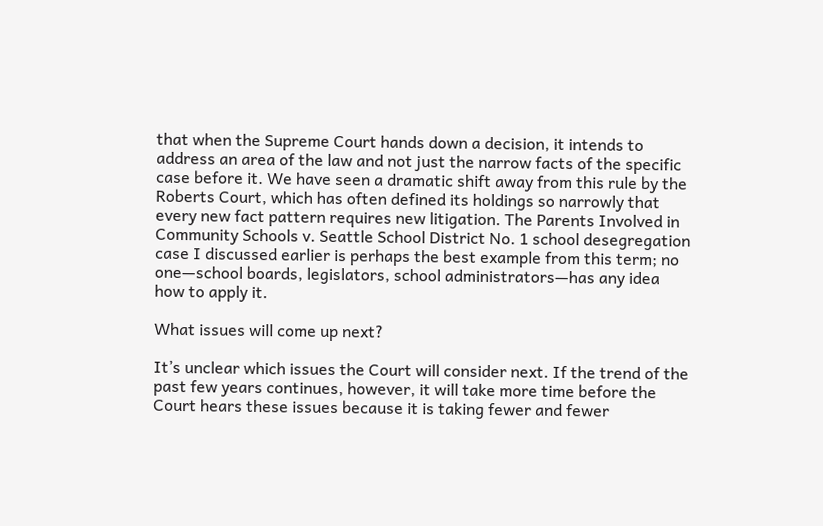that when the Supreme Court hands down a decision, it intends to address an area of the law and not just the narrow facts of the specific case before it. We have seen a dramatic shift away from this rule by the Roberts Court, which has often defined its holdings so narrowly that every new fact pattern requires new litigation. The Parents Involved in Community Schools v. Seattle School District No. 1 school desegregation case I discussed earlier is perhaps the best example from this term; no one—school boards, legislators, school administrators—has any idea how to apply it.

What issues will come up next?

It’s unclear which issues the Court will consider next. If the trend of the past few years continues, however, it will take more time before the Court hears these issues because it is taking fewer and fewer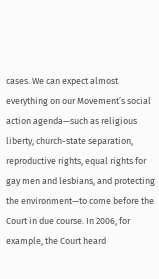cases. We can expect almost everything on our Movement’s social action agenda—such as religious liberty, church-state separation, reproductive rights, equal rights for gay men and lesbians, and protecting the environment—to come before the Court in due course. In 2006, for example, the Court heard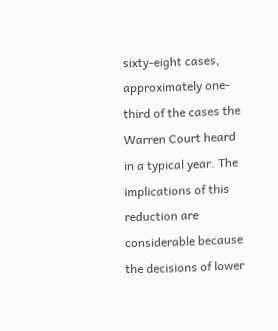sixty-eight cases, approximately one-third of the cases the Warren Court heard in a typical year. The implications of this reduction are considerable because the decisions of lower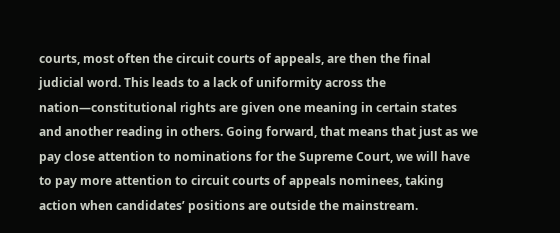courts, most often the circuit courts of appeals, are then the final judicial word. This leads to a lack of uniformity across the nation—constitutional rights are given one meaning in certain states and another reading in others. Going forward, that means that just as we pay close attention to nominations for the Supreme Court, we will have to pay more attention to circuit courts of appeals nominees, taking action when candidates’ positions are outside the mainstream.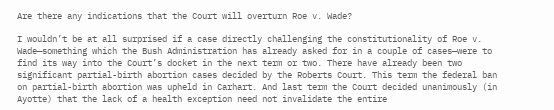Are there any indications that the Court will overturn Roe v. Wade?

I wouldn’t be at all surprised if a case directly challenging the constitutionality of Roe v. Wade—something which the Bush Administration has already asked for in a couple of cases—were to find its way into the Court’s docket in the next term or two. There have already been two significant partial-birth abortion cases decided by the Roberts Court. This term the federal ban on partial-birth abortion was upheld in Carhart. And last term the Court decided unanimously (in Ayotte) that the lack of a health exception need not invalidate the entire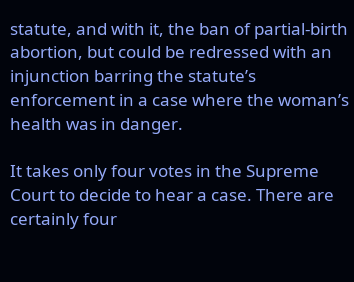statute, and with it, the ban of partial-birth abortion, but could be redressed with an injunction barring the statute’s enforcement in a case where the woman’s health was in danger.

It takes only four votes in the Supreme Court to decide to hear a case. There are certainly four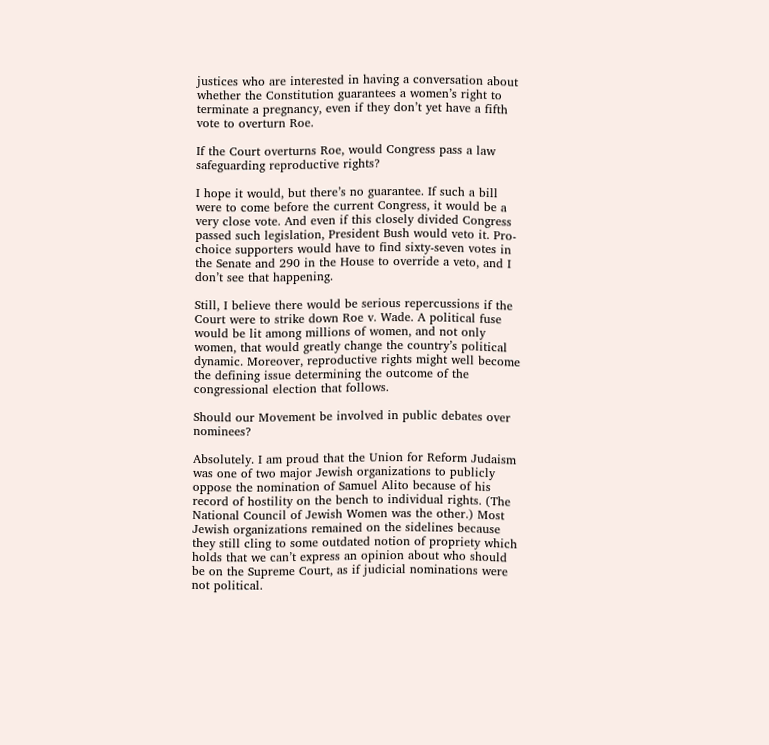justices who are interested in having a conversation about whether the Constitution guarantees a women’s right to terminate a pregnancy, even if they don’t yet have a fifth vote to overturn Roe.

If the Court overturns Roe, would Congress pass a law safeguarding reproductive rights?

I hope it would, but there’s no guarantee. If such a bill were to come before the current Congress, it would be a very close vote. And even if this closely divided Congress passed such legislation, President Bush would veto it. Pro-choice supporters would have to find sixty-seven votes in the Senate and 290 in the House to override a veto, and I don’t see that happening.

Still, I believe there would be serious repercussions if the Court were to strike down Roe v. Wade. A political fuse would be lit among millions of women, and not only women, that would greatly change the country’s political dynamic. Moreover, reproductive rights might well become the defining issue determining the outcome of the congressional election that follows.

Should our Movement be involved in public debates over nominees?

Absolutely. I am proud that the Union for Reform Judaism was one of two major Jewish organizations to publicly oppose the nomination of Samuel Alito because of his record of hostility on the bench to individual rights. (The National Council of Jewish Women was the other.) Most Jewish organizations remained on the sidelines because they still cling to some outdated notion of propriety which holds that we can’t express an opinion about who should be on the Supreme Court, as if judicial nominations were not political.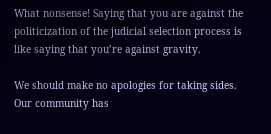What nonsense! Saying that you are against the politicization of the judicial selection process is like saying that you’re against gravity.

We should make no apologies for taking sides. Our community has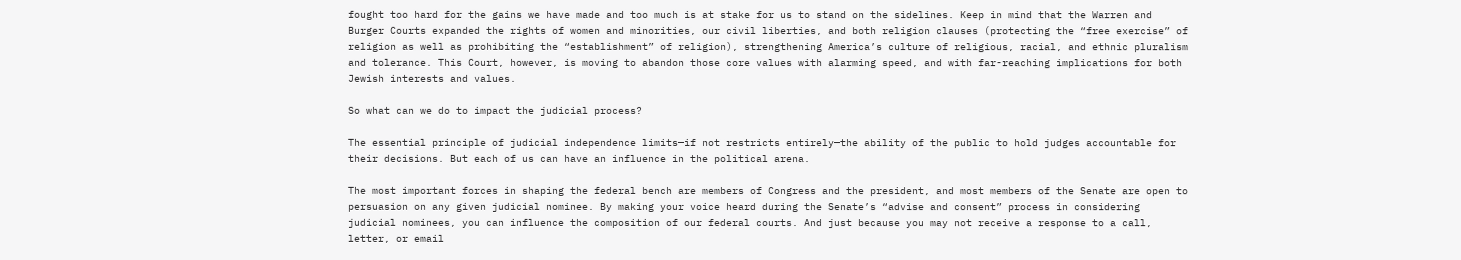fought too hard for the gains we have made and too much is at stake for us to stand on the sidelines. Keep in mind that the Warren and Burger Courts expanded the rights of women and minorities, our civil liberties, and both religion clauses (protecting the “free exercise” of religion as well as prohibiting the “establishment” of religion), strengthening America’s culture of religious, racial, and ethnic pluralism and tolerance. This Court, however, is moving to abandon those core values with alarming speed, and with far-reaching implications for both Jewish interests and values.

So what can we do to impact the judicial process?

The essential principle of judicial independence limits—if not restricts entirely—the ability of the public to hold judges accountable for their decisions. But each of us can have an influence in the political arena.

The most important forces in shaping the federal bench are members of Congress and the president, and most members of the Senate are open to persuasion on any given judicial nominee. By making your voice heard during the Senate’s “advise and consent” process in considering judicial nominees, you can influence the composition of our federal courts. And just because you may not receive a response to a call, letter, or email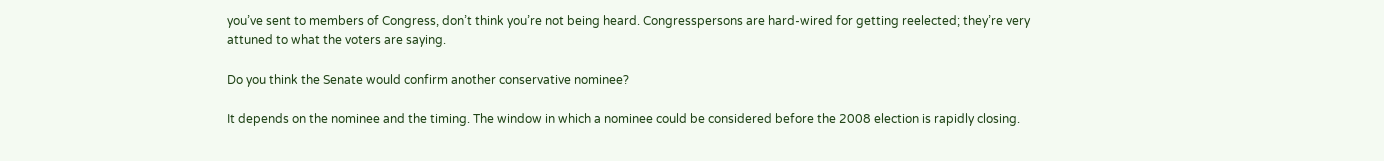you’ve sent to members of Congress, don’t think you’re not being heard. Congresspersons are hard-wired for getting reelected; they’re very attuned to what the voters are saying.

Do you think the Senate would confirm another conservative nominee?

It depends on the nominee and the timing. The window in which a nominee could be considered before the 2008 election is rapidly closing.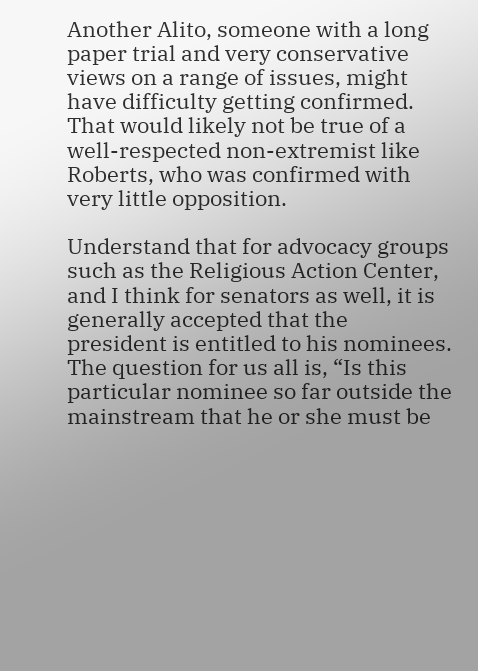Another Alito, someone with a long paper trial and very conservative views on a range of issues, might have difficulty getting confirmed. That would likely not be true of a well-respected non-extremist like Roberts, who was confirmed with very little opposition.

Understand that for advocacy groups such as the Religious Action Center, and I think for senators as well, it is generally accepted that the president is entitled to his nominees. The question for us all is, “Is this particular nominee so far outside the mainstream that he or she must be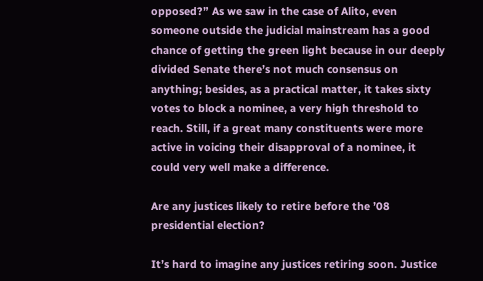opposed?” As we saw in the case of Alito, even someone outside the judicial mainstream has a good chance of getting the green light because in our deeply divided Senate there’s not much consensus on anything; besides, as a practical matter, it takes sixty votes to block a nominee, a very high threshold to reach. Still, if a great many constituents were more active in voicing their disapproval of a nominee, it could very well make a difference.

Are any justices likely to retire before the ’08 presidential election?

It’s hard to imagine any justices retiring soon. Justice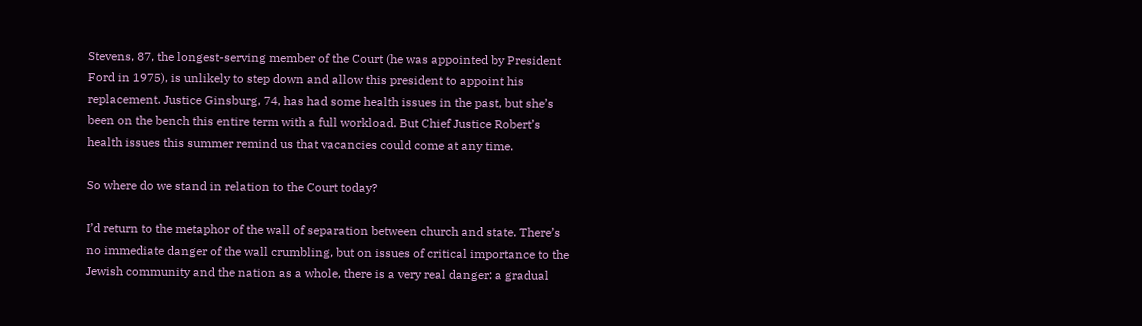Stevens, 87, the longest-serving member of the Court (he was appointed by President Ford in 1975), is unlikely to step down and allow this president to appoint his replacement. Justice Ginsburg, 74, has had some health issues in the past, but she’s been on the bench this entire term with a full workload. But Chief Justice Robert’s health issues this summer remind us that vacancies could come at any time.

So where do we stand in relation to the Court today?

I’d return to the metaphor of the wall of separation between church and state. There’s no immediate danger of the wall crumbling, but on issues of critical importance to the Jewish community and the nation as a whole, there is a very real danger: a gradual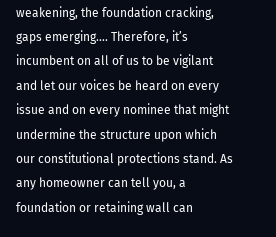weakening, the foundation cracking, gaps emerging…. Therefore, it’s incumbent on all of us to be vigilant and let our voices be heard on every issue and on every nominee that might undermine the structure upon which our constitutional protections stand. As any homeowner can tell you, a foundation or retaining wall can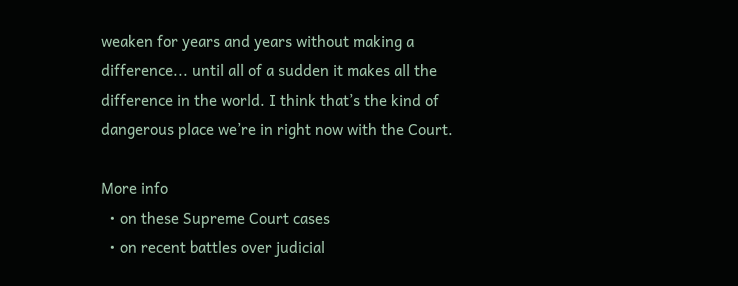weaken for years and years without making a difference... until all of a sudden it makes all the difference in the world. I think that’s the kind of dangerous place we’re in right now with the Court.

More info
  • on these Supreme Court cases
  • on recent battles over judicial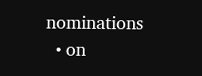nominations
  • on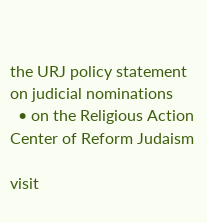the URJ policy statement on judicial nominations
  • on the Religious Action Center of Reform Judaism

visit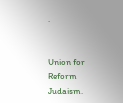.


Union for Reform Judaism.